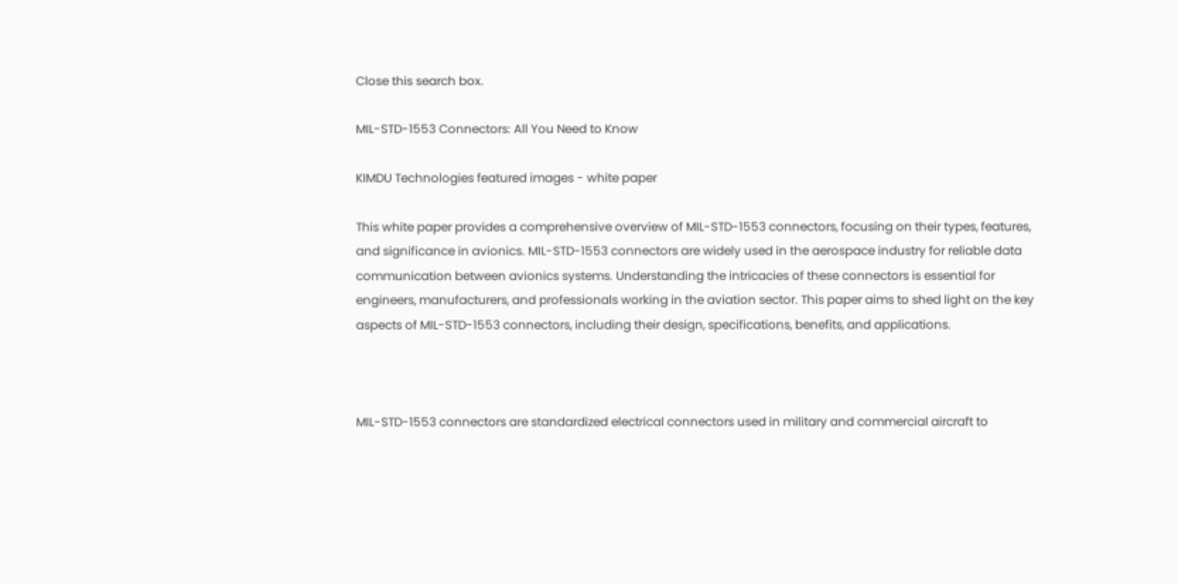Close this search box.

MIL-STD-1553 Connectors: All You Need to Know

KIMDU Technologies featured images - white paper

This white paper provides a comprehensive overview of MIL-STD-1553 connectors, focusing on their types, features, and significance in avionics. MIL-STD-1553 connectors are widely used in the aerospace industry for reliable data communication between avionics systems. Understanding the intricacies of these connectors is essential for engineers, manufacturers, and professionals working in the aviation sector. This paper aims to shed light on the key aspects of MIL-STD-1553 connectors, including their design, specifications, benefits, and applications.



MIL-STD-1553 connectors are standardized electrical connectors used in military and commercial aircraft to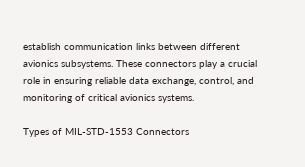establish communication links between different avionics subsystems. These connectors play a crucial role in ensuring reliable data exchange, control, and monitoring of critical avionics systems.

Types of MIL-STD-1553 Connectors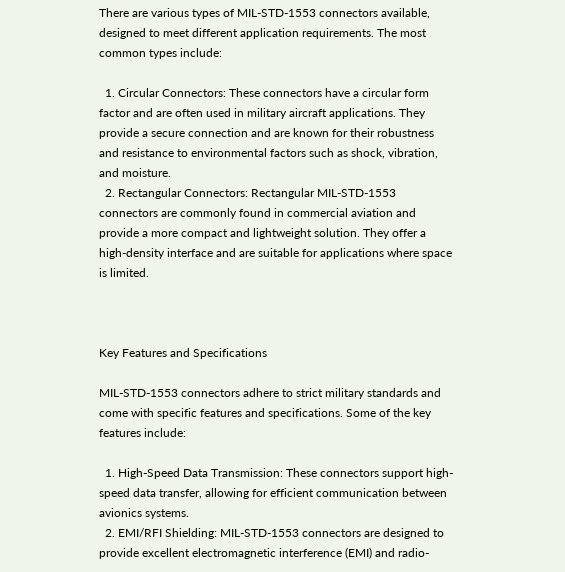There are various types of MIL-STD-1553 connectors available, designed to meet different application requirements. The most common types include:

  1. Circular Connectors: These connectors have a circular form factor and are often used in military aircraft applications. They provide a secure connection and are known for their robustness and resistance to environmental factors such as shock, vibration, and moisture.
  2. Rectangular Connectors: Rectangular MIL-STD-1553 connectors are commonly found in commercial aviation and provide a more compact and lightweight solution. They offer a high-density interface and are suitable for applications where space is limited.



Key Features and Specifications

MIL-STD-1553 connectors adhere to strict military standards and come with specific features and specifications. Some of the key features include:

  1. High-Speed Data Transmission: These connectors support high-speed data transfer, allowing for efficient communication between avionics systems.
  2. EMI/RFI Shielding: MIL-STD-1553 connectors are designed to provide excellent electromagnetic interference (EMI) and radio-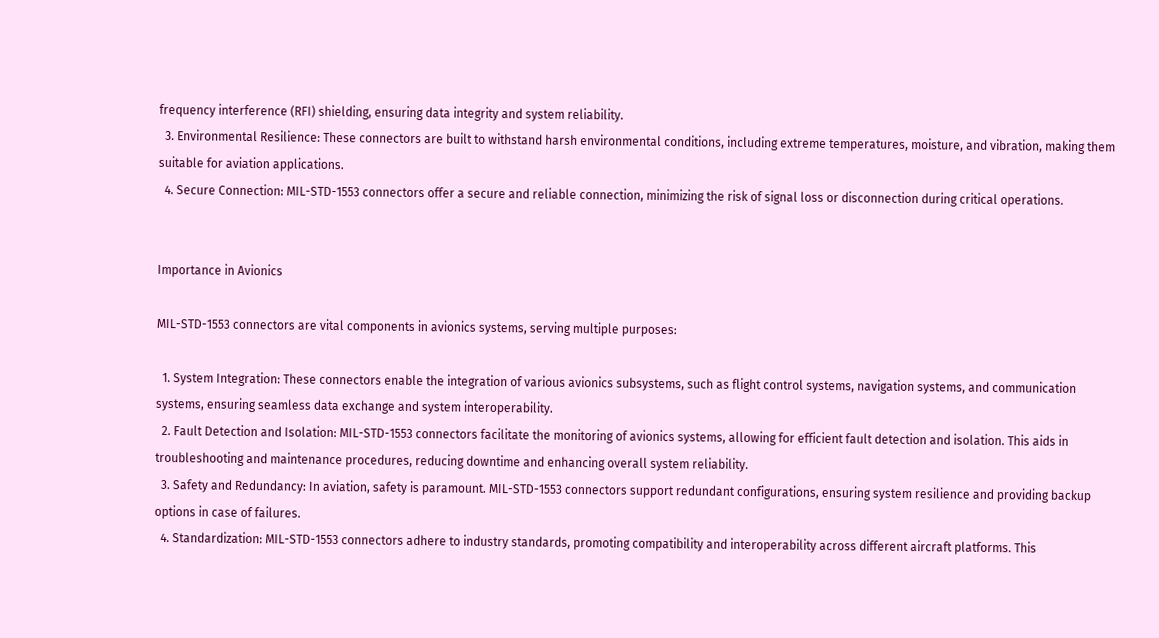frequency interference (RFI) shielding, ensuring data integrity and system reliability.
  3. Environmental Resilience: These connectors are built to withstand harsh environmental conditions, including extreme temperatures, moisture, and vibration, making them suitable for aviation applications.
  4. Secure Connection: MIL-STD-1553 connectors offer a secure and reliable connection, minimizing the risk of signal loss or disconnection during critical operations.


Importance in Avionics

MIL-STD-1553 connectors are vital components in avionics systems, serving multiple purposes:

  1. System Integration: These connectors enable the integration of various avionics subsystems, such as flight control systems, navigation systems, and communication systems, ensuring seamless data exchange and system interoperability.
  2. Fault Detection and Isolation: MIL-STD-1553 connectors facilitate the monitoring of avionics systems, allowing for efficient fault detection and isolation. This aids in troubleshooting and maintenance procedures, reducing downtime and enhancing overall system reliability.
  3. Safety and Redundancy: In aviation, safety is paramount. MIL-STD-1553 connectors support redundant configurations, ensuring system resilience and providing backup options in case of failures.
  4. Standardization: MIL-STD-1553 connectors adhere to industry standards, promoting compatibility and interoperability across different aircraft platforms. This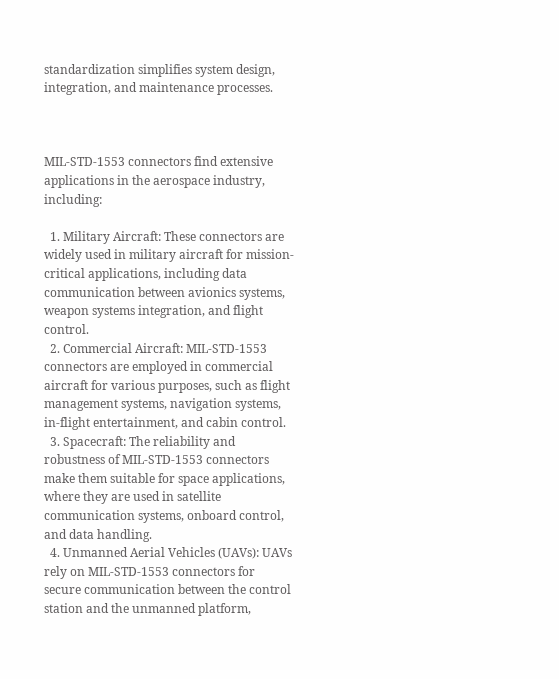standardization simplifies system design, integration, and maintenance processes.



MIL-STD-1553 connectors find extensive applications in the aerospace industry, including:

  1. Military Aircraft: These connectors are widely used in military aircraft for mission-critical applications, including data communication between avionics systems, weapon systems integration, and flight control.
  2. Commercial Aircraft: MIL-STD-1553 connectors are employed in commercial aircraft for various purposes, such as flight management systems, navigation systems, in-flight entertainment, and cabin control.
  3. Spacecraft: The reliability and robustness of MIL-STD-1553 connectors make them suitable for space applications, where they are used in satellite communication systems, onboard control, and data handling.
  4. Unmanned Aerial Vehicles (UAVs): UAVs rely on MIL-STD-1553 connectors for secure communication between the control station and the unmanned platform,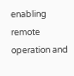enabling remote operation and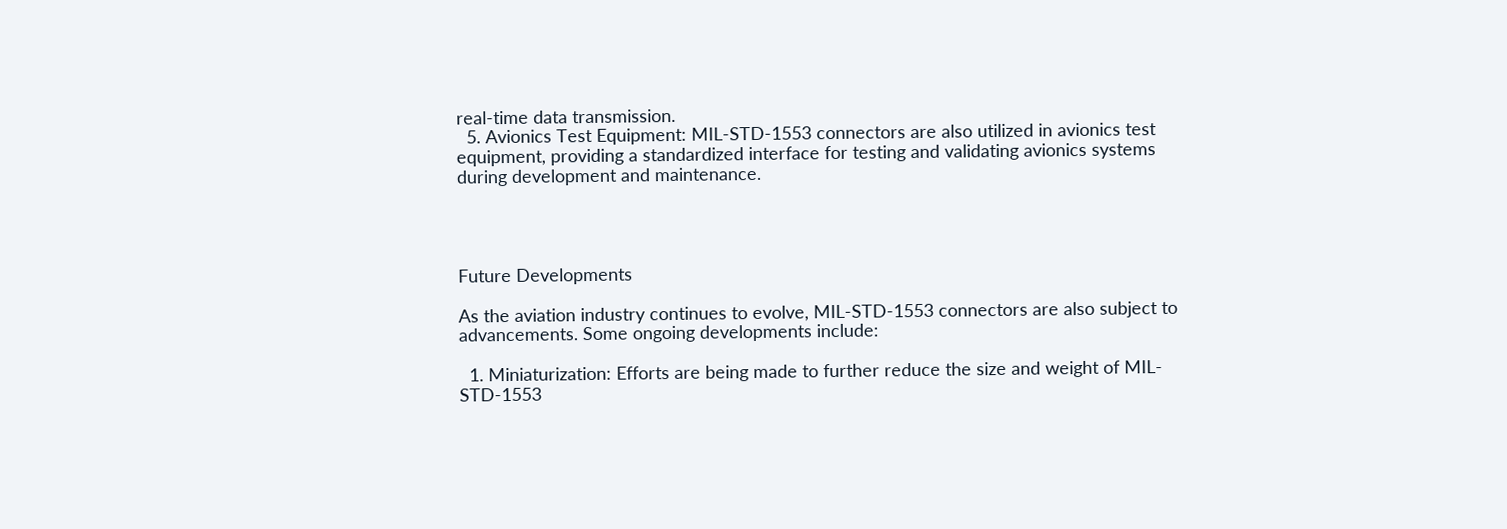real-time data transmission.
  5. Avionics Test Equipment: MIL-STD-1553 connectors are also utilized in avionics test equipment, providing a standardized interface for testing and validating avionics systems during development and maintenance.




Future Developments

As the aviation industry continues to evolve, MIL-STD-1553 connectors are also subject to advancements. Some ongoing developments include:

  1. Miniaturization: Efforts are being made to further reduce the size and weight of MIL-STD-1553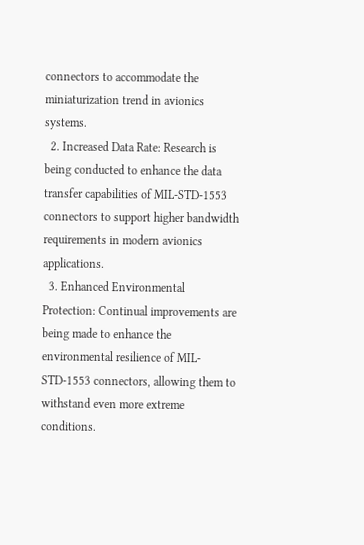connectors to accommodate the miniaturization trend in avionics systems.
  2. Increased Data Rate: Research is being conducted to enhance the data transfer capabilities of MIL-STD-1553 connectors to support higher bandwidth requirements in modern avionics applications.
  3. Enhanced Environmental Protection: Continual improvements are being made to enhance the environmental resilience of MIL-STD-1553 connectors, allowing them to withstand even more extreme conditions.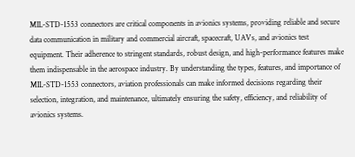MIL-STD-1553 connectors are critical components in avionics systems, providing reliable and secure data communication in military and commercial aircraft, spacecraft, UAVs, and avionics test equipment. Their adherence to stringent standards, robust design, and high-performance features make them indispensable in the aerospace industry. By understanding the types, features, and importance of MIL-STD-1553 connectors, aviation professionals can make informed decisions regarding their selection, integration, and maintenance, ultimately ensuring the safety, efficiency, and reliability of avionics systems.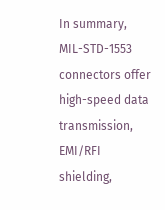In summary, MIL-STD-1553 connectors offer high-speed data transmission, EMI/RFI shielding,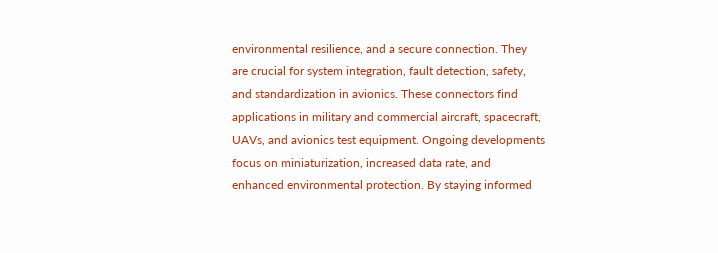environmental resilience, and a secure connection. They are crucial for system integration, fault detection, safety, and standardization in avionics. These connectors find applications in military and commercial aircraft, spacecraft, UAVs, and avionics test equipment. Ongoing developments focus on miniaturization, increased data rate, and enhanced environmental protection. By staying informed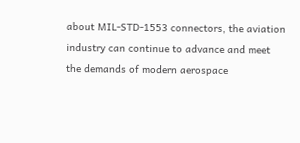about MIL-STD-1553 connectors, the aviation industry can continue to advance and meet the demands of modern aerospace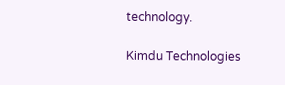technology.

Kimdu Technologies